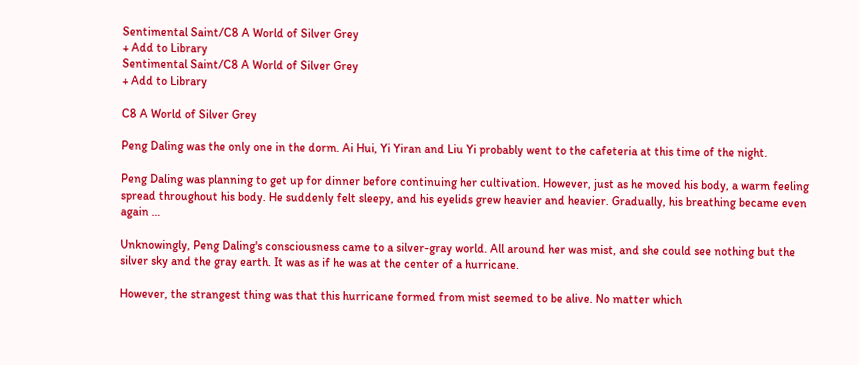Sentimental Saint/C8 A World of Silver Grey
+ Add to Library
Sentimental Saint/C8 A World of Silver Grey
+ Add to Library

C8 A World of Silver Grey

Peng Daling was the only one in the dorm. Ai Hui, Yi Yiran and Liu Yi probably went to the cafeteria at this time of the night.

Peng Daling was planning to get up for dinner before continuing her cultivation. However, just as he moved his body, a warm feeling spread throughout his body. He suddenly felt sleepy, and his eyelids grew heavier and heavier. Gradually, his breathing became even again …

Unknowingly, Peng Daling's consciousness came to a silver-gray world. All around her was mist, and she could see nothing but the silver sky and the gray earth. It was as if he was at the center of a hurricane.

However, the strangest thing was that this hurricane formed from mist seemed to be alive. No matter which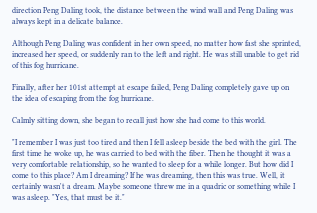direction Peng Daling took, the distance between the wind wall and Peng Daling was always kept in a delicate balance.

Although Peng Daling was confident in her own speed, no matter how fast she sprinted, increased her speed, or suddenly ran to the left and right. He was still unable to get rid of this fog hurricane.

Finally, after her 101st attempt at escape failed, Peng Daling completely gave up on the idea of escaping from the fog hurricane.

Calmly sitting down, she began to recall just how she had come to this world.

"I remember I was just too tired and then I fell asleep beside the bed with the girl. The first time he woke up, he was carried to bed with the fiber. Then he thought it was a very comfortable relationship, so he wanted to sleep for a while longer. But how did I come to this place? Am I dreaming? If he was dreaming, then this was true. Well, it certainly wasn't a dream. Maybe someone threw me in a quadric or something while I was asleep. "Yes, that must be it."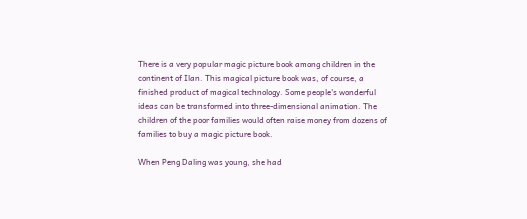There is a very popular magic picture book among children in the continent of Ilan. This magical picture book was, of course, a finished product of magical technology. Some people's wonderful ideas can be transformed into three-dimensional animation. The children of the poor families would often raise money from dozens of families to buy a magic picture book.

When Peng Daling was young, she had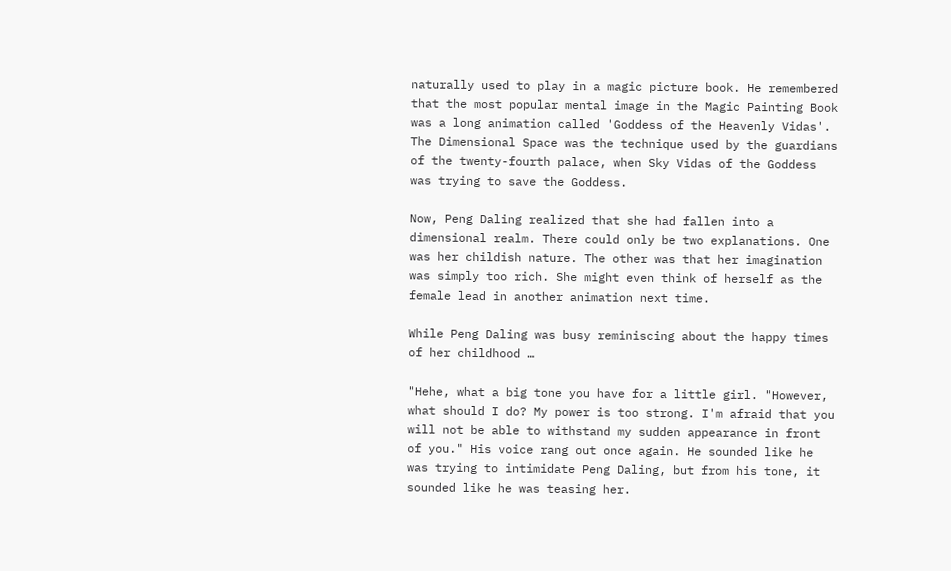naturally used to play in a magic picture book. He remembered that the most popular mental image in the Magic Painting Book was a long animation called 'Goddess of the Heavenly Vidas'. The Dimensional Space was the technique used by the guardians of the twenty-fourth palace, when Sky Vidas of the Goddess was trying to save the Goddess.

Now, Peng Daling realized that she had fallen into a dimensional realm. There could only be two explanations. One was her childish nature. The other was that her imagination was simply too rich. She might even think of herself as the female lead in another animation next time.

While Peng Daling was busy reminiscing about the happy times of her childhood …

"Hehe, what a big tone you have for a little girl. "However, what should I do? My power is too strong. I'm afraid that you will not be able to withstand my sudden appearance in front of you." His voice rang out once again. He sounded like he was trying to intimidate Peng Daling, but from his tone, it sounded like he was teasing her.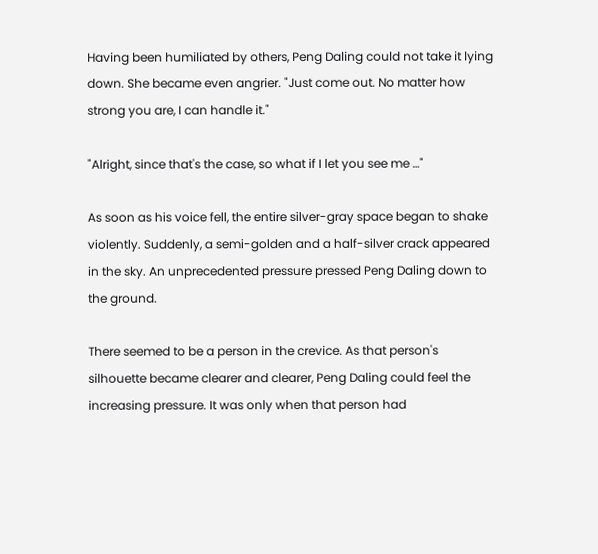Having been humiliated by others, Peng Daling could not take it lying down. She became even angrier. "Just come out. No matter how strong you are, I can handle it."

"Alright, since that's the case, so what if I let you see me …"

As soon as his voice fell, the entire silver-gray space began to shake violently. Suddenly, a semi-golden and a half-silver crack appeared in the sky. An unprecedented pressure pressed Peng Daling down to the ground.

There seemed to be a person in the crevice. As that person's silhouette became clearer and clearer, Peng Daling could feel the increasing pressure. It was only when that person had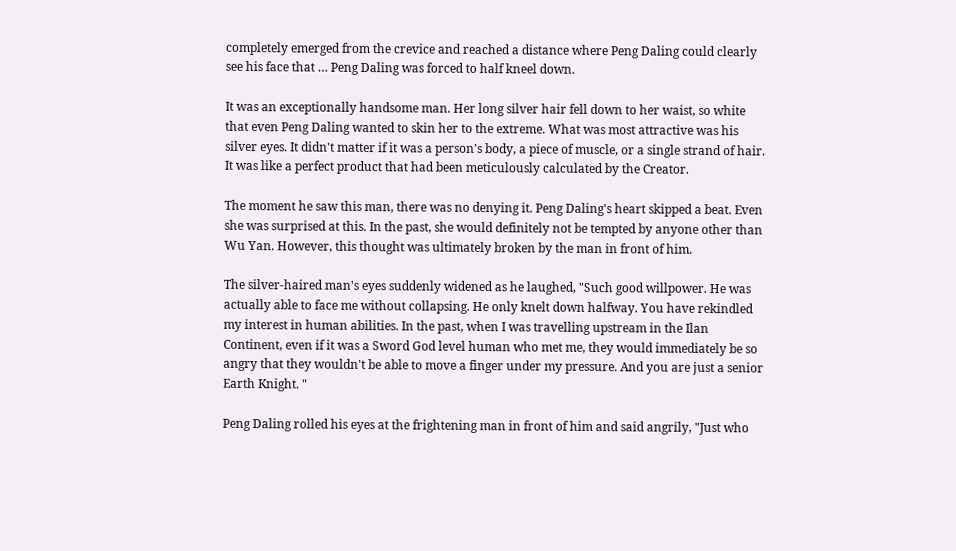completely emerged from the crevice and reached a distance where Peng Daling could clearly see his face that … Peng Daling was forced to half kneel down.

It was an exceptionally handsome man. Her long silver hair fell down to her waist, so white that even Peng Daling wanted to skin her to the extreme. What was most attractive was his silver eyes. It didn't matter if it was a person's body, a piece of muscle, or a single strand of hair. It was like a perfect product that had been meticulously calculated by the Creator.

The moment he saw this man, there was no denying it. Peng Daling's heart skipped a beat. Even she was surprised at this. In the past, she would definitely not be tempted by anyone other than Wu Yan. However, this thought was ultimately broken by the man in front of him.

The silver-haired man's eyes suddenly widened as he laughed, "Such good willpower. He was actually able to face me without collapsing. He only knelt down halfway. You have rekindled my interest in human abilities. In the past, when I was travelling upstream in the Ilan Continent, even if it was a Sword God level human who met me, they would immediately be so angry that they wouldn't be able to move a finger under my pressure. And you are just a senior Earth Knight. "

Peng Daling rolled his eyes at the frightening man in front of him and said angrily, "Just who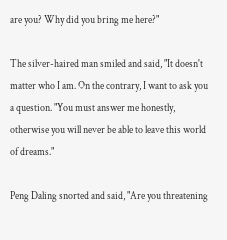are you? Why did you bring me here?"

The silver-haired man smiled and said, "It doesn't matter who I am. On the contrary, I want to ask you a question. "You must answer me honestly, otherwise you will never be able to leave this world of dreams."

Peng Daling snorted and said, "Are you threatening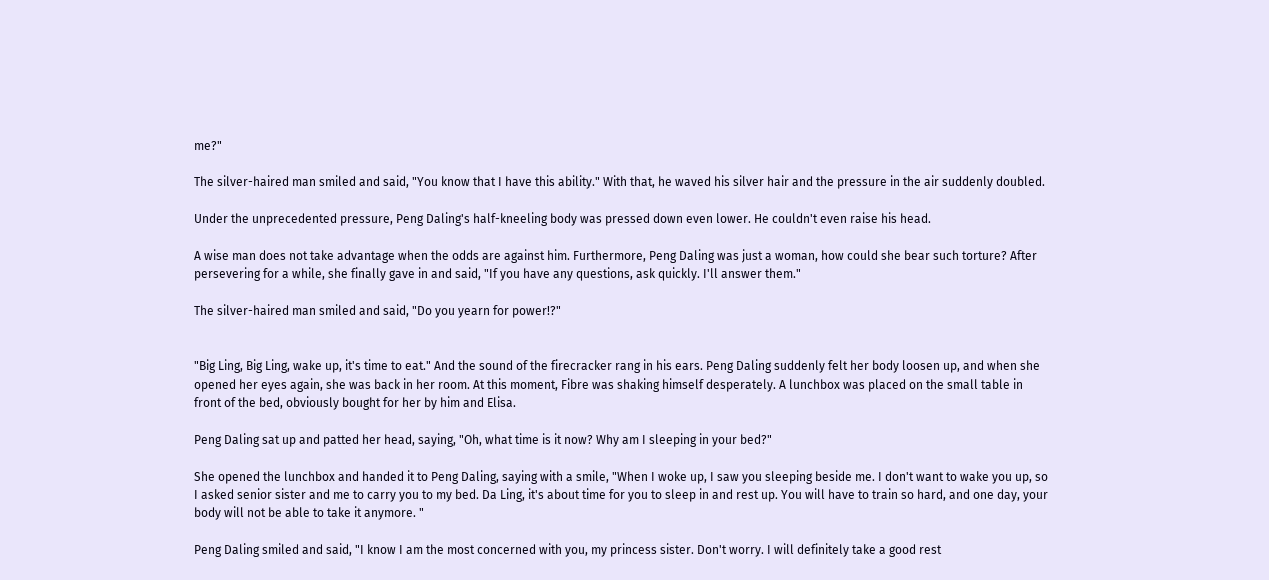me?"

The silver-haired man smiled and said, "You know that I have this ability." With that, he waved his silver hair and the pressure in the air suddenly doubled.

Under the unprecedented pressure, Peng Daling's half-kneeling body was pressed down even lower. He couldn't even raise his head.

A wise man does not take advantage when the odds are against him. Furthermore, Peng Daling was just a woman, how could she bear such torture? After persevering for a while, she finally gave in and said, "If you have any questions, ask quickly. I'll answer them."

The silver-haired man smiled and said, "Do you yearn for power!?"


"Big Ling, Big Ling, wake up, it's time to eat." And the sound of the firecracker rang in his ears. Peng Daling suddenly felt her body loosen up, and when she opened her eyes again, she was back in her room. At this moment, Fibre was shaking himself desperately. A lunchbox was placed on the small table in front of the bed, obviously bought for her by him and Elisa.

Peng Daling sat up and patted her head, saying, "Oh, what time is it now? Why am I sleeping in your bed?"

She opened the lunchbox and handed it to Peng Daling, saying with a smile, "When I woke up, I saw you sleeping beside me. I don't want to wake you up, so I asked senior sister and me to carry you to my bed. Da Ling, it's about time for you to sleep in and rest up. You will have to train so hard, and one day, your body will not be able to take it anymore. "

Peng Daling smiled and said, "I know I am the most concerned with you, my princess sister. Don't worry. I will definitely take a good rest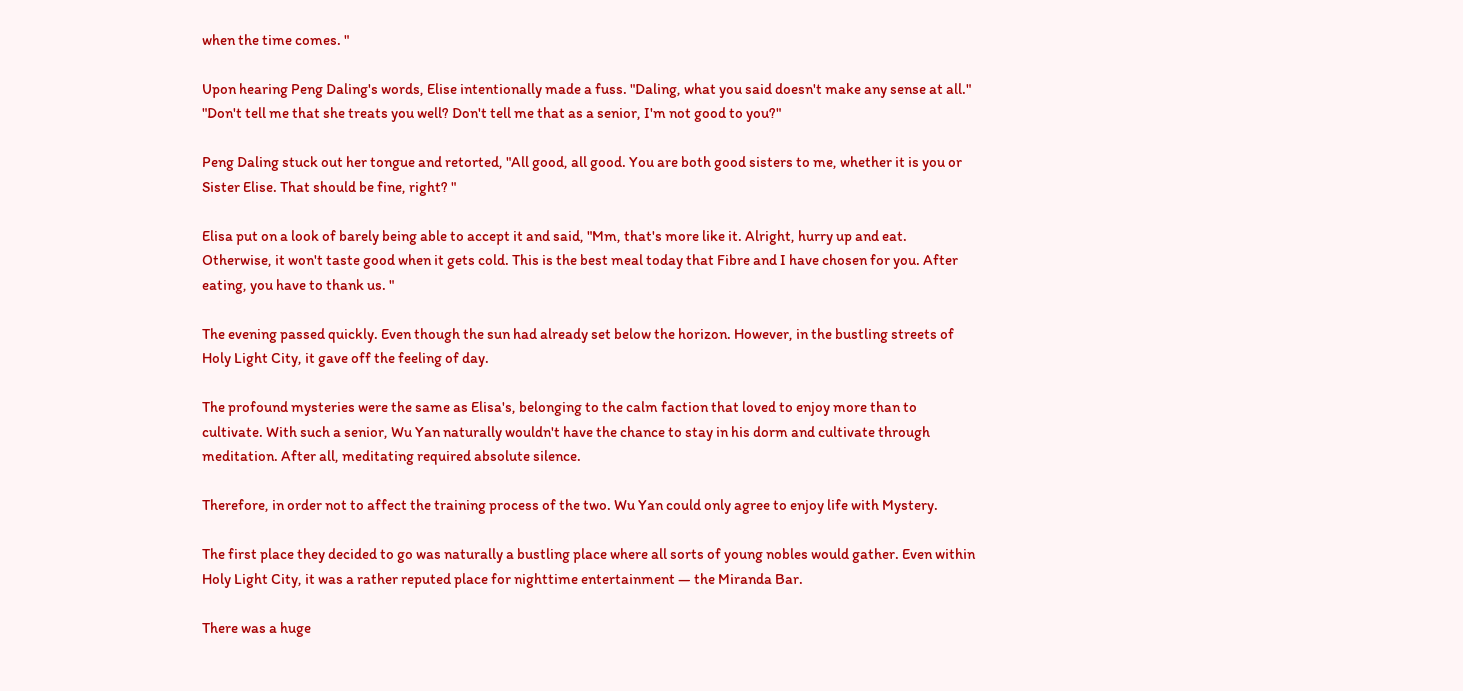when the time comes. "

Upon hearing Peng Daling's words, Elise intentionally made a fuss. "Daling, what you said doesn't make any sense at all." "Don't tell me that she treats you well? Don't tell me that as a senior, I'm not good to you?"

Peng Daling stuck out her tongue and retorted, "All good, all good. You are both good sisters to me, whether it is you or Sister Elise. That should be fine, right? "

Elisa put on a look of barely being able to accept it and said, "Mm, that's more like it. Alright, hurry up and eat. Otherwise, it won't taste good when it gets cold. This is the best meal today that Fibre and I have chosen for you. After eating, you have to thank us. "

The evening passed quickly. Even though the sun had already set below the horizon. However, in the bustling streets of Holy Light City, it gave off the feeling of day.

The profound mysteries were the same as Elisa's, belonging to the calm faction that loved to enjoy more than to cultivate. With such a senior, Wu Yan naturally wouldn't have the chance to stay in his dorm and cultivate through meditation. After all, meditating required absolute silence.

Therefore, in order not to affect the training process of the two. Wu Yan could only agree to enjoy life with Mystery.

The first place they decided to go was naturally a bustling place where all sorts of young nobles would gather. Even within Holy Light City, it was a rather reputed place for nighttime entertainment — the Miranda Bar.

There was a huge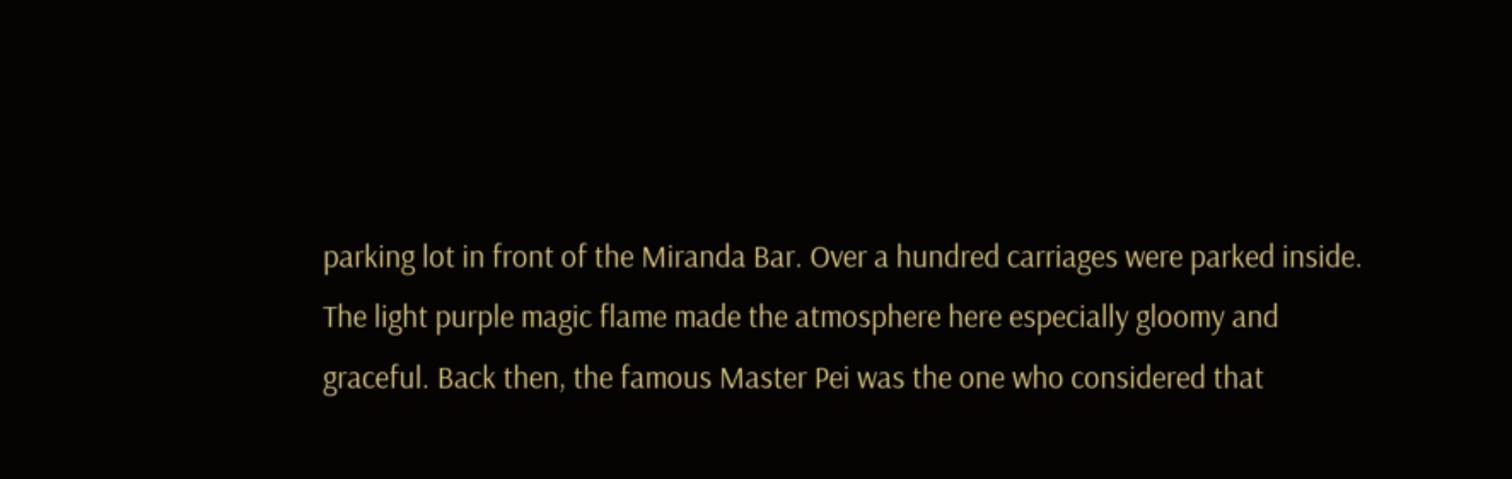parking lot in front of the Miranda Bar. Over a hundred carriages were parked inside. The light purple magic flame made the atmosphere here especially gloomy and graceful. Back then, the famous Master Pei was the one who considered that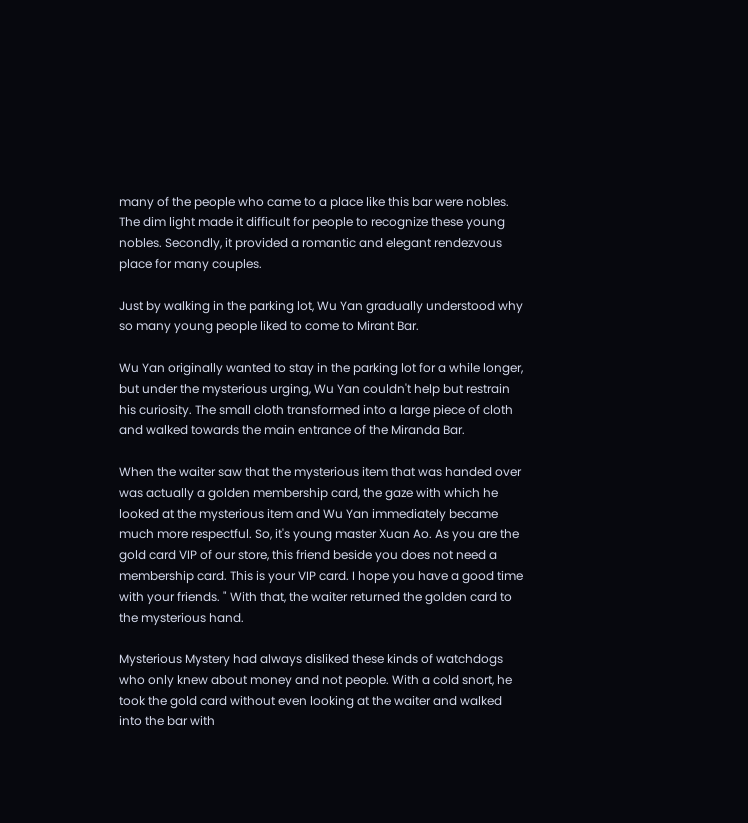many of the people who came to a place like this bar were nobles. The dim light made it difficult for people to recognize these young nobles. Secondly, it provided a romantic and elegant rendezvous place for many couples.

Just by walking in the parking lot, Wu Yan gradually understood why so many young people liked to come to Mirant Bar.

Wu Yan originally wanted to stay in the parking lot for a while longer, but under the mysterious urging, Wu Yan couldn't help but restrain his curiosity. The small cloth transformed into a large piece of cloth and walked towards the main entrance of the Miranda Bar.

When the waiter saw that the mysterious item that was handed over was actually a golden membership card, the gaze with which he looked at the mysterious item and Wu Yan immediately became much more respectful. So, it's young master Xuan Ao. As you are the gold card VIP of our store, this friend beside you does not need a membership card. This is your VIP card. I hope you have a good time with your friends. " With that, the waiter returned the golden card to the mysterious hand.

Mysterious Mystery had always disliked these kinds of watchdogs who only knew about money and not people. With a cold snort, he took the gold card without even looking at the waiter and walked into the bar with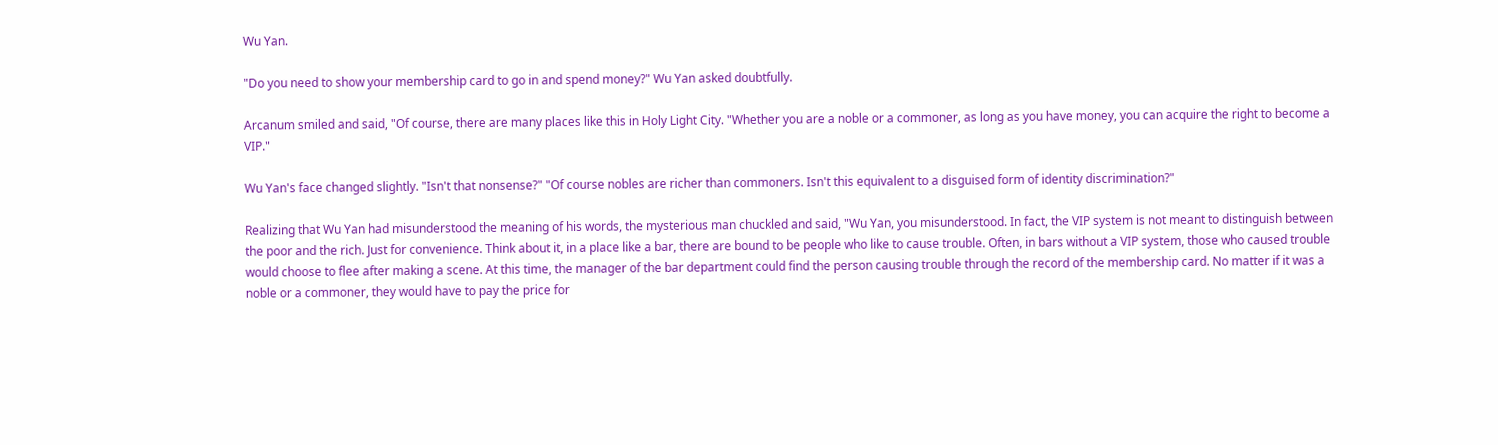Wu Yan.

"Do you need to show your membership card to go in and spend money?" Wu Yan asked doubtfully.

Arcanum smiled and said, "Of course, there are many places like this in Holy Light City. "Whether you are a noble or a commoner, as long as you have money, you can acquire the right to become a VIP."

Wu Yan's face changed slightly. "Isn't that nonsense?" "Of course nobles are richer than commoners. Isn't this equivalent to a disguised form of identity discrimination?"

Realizing that Wu Yan had misunderstood the meaning of his words, the mysterious man chuckled and said, "Wu Yan, you misunderstood. In fact, the VIP system is not meant to distinguish between the poor and the rich. Just for convenience. Think about it, in a place like a bar, there are bound to be people who like to cause trouble. Often, in bars without a VIP system, those who caused trouble would choose to flee after making a scene. At this time, the manager of the bar department could find the person causing trouble through the record of the membership card. No matter if it was a noble or a commoner, they would have to pay the price for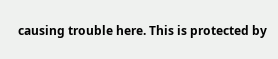causing trouble here. This is protected by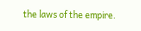the laws of the empire.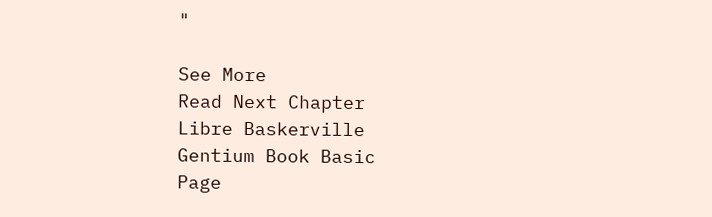"

See More
Read Next Chapter
Libre Baskerville
Gentium Book Basic
Page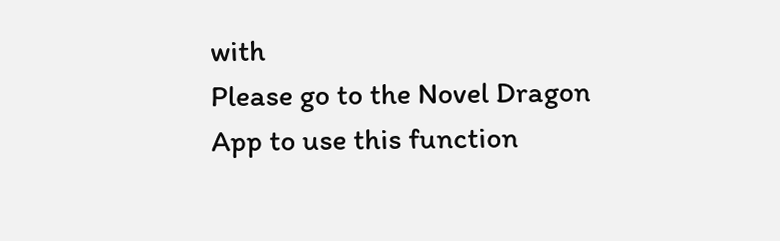with
Please go to the Novel Dragon App to use this function